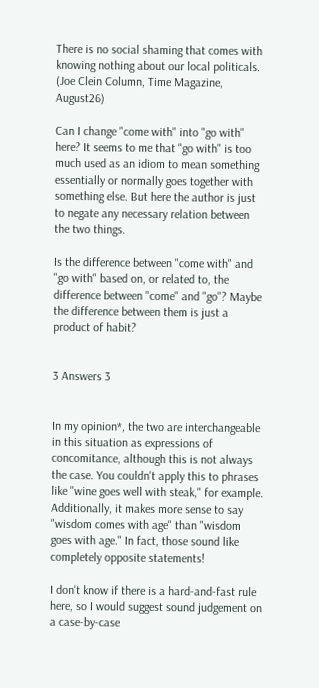There is no social shaming that comes with knowing nothing about our local politicals. (Joe Clein Column, Time Magazine, August26)

Can I change "come with" into "go with" here? It seems to me that "go with" is too much used as an idiom to mean something essentially or normally goes together with something else. But here the author is just to negate any necessary relation between the two things.

Is the difference between "come with" and "go with" based on, or related to, the difference between "come" and "go"? Maybe the difference between them is just a product of habit?


3 Answers 3


In my opinion*, the two are interchangeable in this situation as expressions of concomitance, although this is not always the case. You couldn't apply this to phrases like "wine goes well with steak," for example. Additionally, it makes more sense to say "wisdom comes with age" than "wisdom goes with age." In fact, those sound like completely opposite statements!

I don't know if there is a hard-and-fast rule here, so I would suggest sound judgement on a case-by-case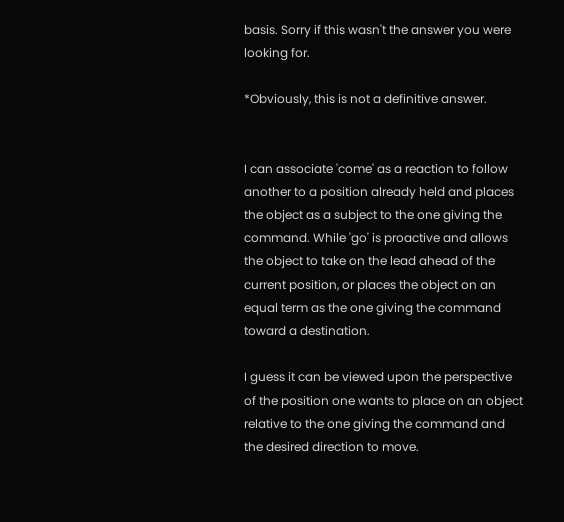basis. Sorry if this wasn't the answer you were looking for.

*Obviously, this is not a definitive answer.


I can associate 'come' as a reaction to follow another to a position already held and places the object as a subject to the one giving the command. While 'go' is proactive and allows the object to take on the lead ahead of the current position, or places the object on an equal term as the one giving the command toward a destination.

I guess it can be viewed upon the perspective of the position one wants to place on an object relative to the one giving the command and the desired direction to move.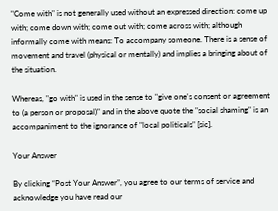"Come with" is not generally used without an expressed direction: come up with; come down with; come out with; come across with; although informally come with means: To accompany someone. There is a sense of movement and travel (physical or mentally) and implies a bringing about of the situation.

Whereas, "go with" is used in the sense to "give one's consent or agreement to (a person or proposal)" and in the above quote the "social shaming" is an accompaniment to the ignorance of "local politicals" [sic].

Your Answer

By clicking “Post Your Answer”, you agree to our terms of service and acknowledge you have read our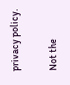privacy policy.

Not the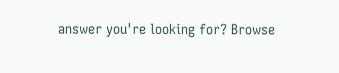answer you're looking for? Browse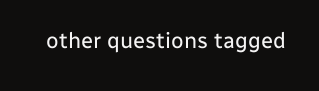other questions tagged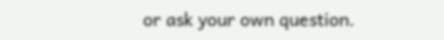or ask your own question.